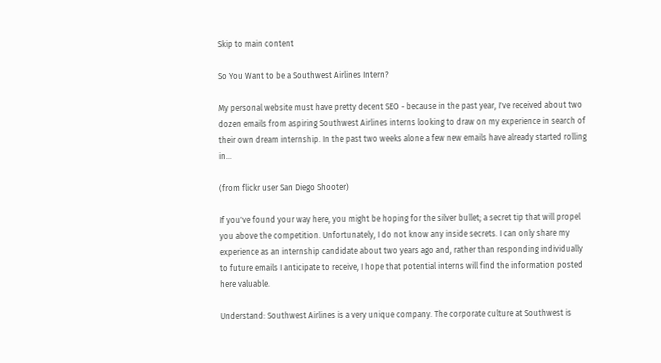Skip to main content

So You Want to be a Southwest Airlines Intern?

My personal website must have pretty decent SEO - because in the past year, I've received about two dozen emails from aspiring Southwest Airlines interns looking to draw on my experience in search of their own dream internship. In the past two weeks alone a few new emails have already started rolling in...

(from flickr user San Diego Shooter)

If you've found your way here, you might be hoping for the silver bullet; a secret tip that will propel you above the competition. Unfortunately, I do not know any inside secrets. I can only share my experience as an internship candidate about two years ago and, rather than responding individually to future emails I anticipate to receive, I hope that potential interns will find the information posted here valuable.

Understand: Southwest Airlines is a very unique company. The corporate culture at Southwest is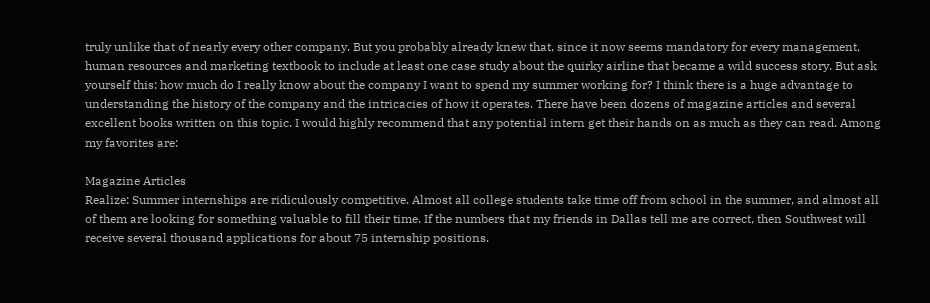truly unlike that of nearly every other company. But you probably already knew that, since it now seems mandatory for every management, human resources and marketing textbook to include at least one case study about the quirky airline that became a wild success story. But ask yourself this: how much do I really know about the company I want to spend my summer working for? I think there is a huge advantage to understanding the history of the company and the intricacies of how it operates. There have been dozens of magazine articles and several excellent books written on this topic. I would highly recommend that any potential intern get their hands on as much as they can read. Among my favorites are:

Magazine Articles
Realize: Summer internships are ridiculously competitive. Almost all college students take time off from school in the summer, and almost all of them are looking for something valuable to fill their time. If the numbers that my friends in Dallas tell me are correct, then Southwest will receive several thousand applications for about 75 internship positions.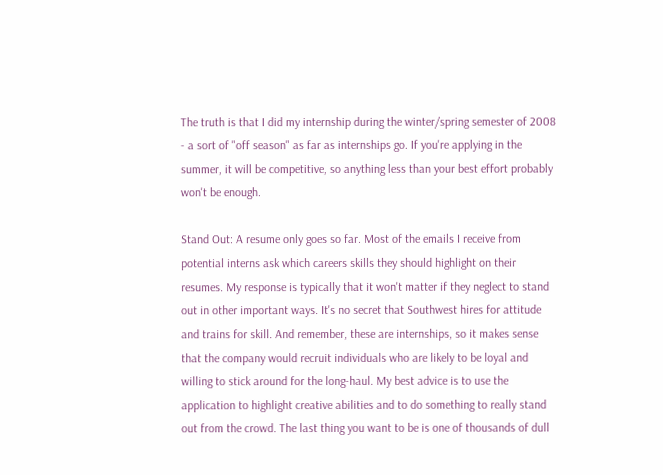The truth is that I did my internship during the winter/spring semester of 2008 - a sort of "off season" as far as internships go. If you're applying in the summer, it will be competitive, so anything less than your best effort probably won't be enough.

Stand Out: A resume only goes so far. Most of the emails I receive from potential interns ask which careers skills they should highlight on their resumes. My response is typically that it won't matter if they neglect to stand out in other important ways. It's no secret that Southwest hires for attitude and trains for skill. And remember, these are internships, so it makes sense that the company would recruit individuals who are likely to be loyal and willing to stick around for the long-haul. My best advice is to use the application to highlight creative abilities and to do something to really stand out from the crowd. The last thing you want to be is one of thousands of dull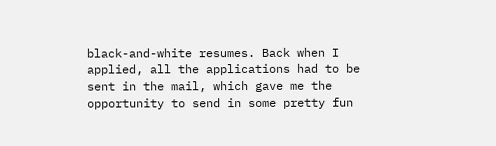black-and-white resumes. Back when I applied, all the applications had to be sent in the mail, which gave me the opportunity to send in some pretty fun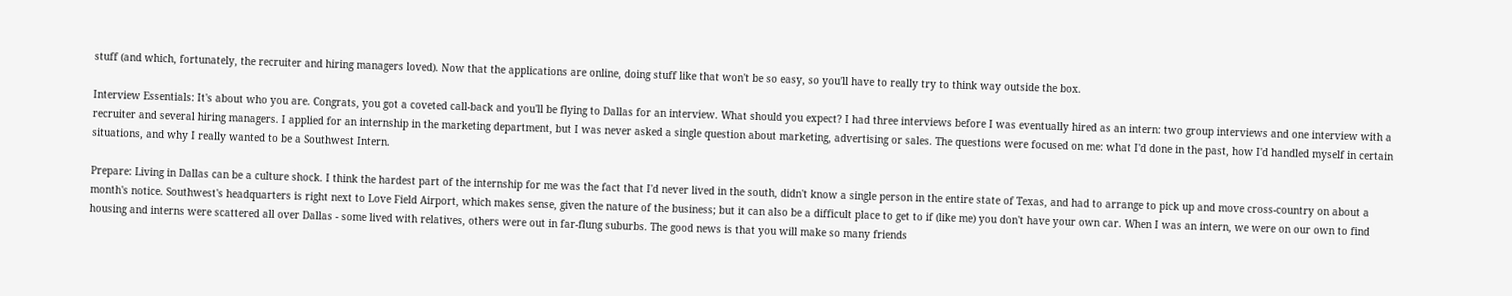stuff (and which, fortunately, the recruiter and hiring managers loved). Now that the applications are online, doing stuff like that won't be so easy, so you'll have to really try to think way outside the box.

Interview Essentials: It's about who you are. Congrats, you got a coveted call-back and you'll be flying to Dallas for an interview. What should you expect? I had three interviews before I was eventually hired as an intern: two group interviews and one interview with a recruiter and several hiring managers. I applied for an internship in the marketing department, but I was never asked a single question about marketing, advertising or sales. The questions were focused on me: what I'd done in the past, how I'd handled myself in certain situations, and why I really wanted to be a Southwest Intern.

Prepare: Living in Dallas can be a culture shock. I think the hardest part of the internship for me was the fact that I'd never lived in the south, didn't know a single person in the entire state of Texas, and had to arrange to pick up and move cross-country on about a month's notice. Southwest's headquarters is right next to Love Field Airport, which makes sense, given the nature of the business; but it can also be a difficult place to get to if (like me) you don't have your own car. When I was an intern, we were on our own to find housing and interns were scattered all over Dallas - some lived with relatives, others were out in far-flung suburbs. The good news is that you will make so many friends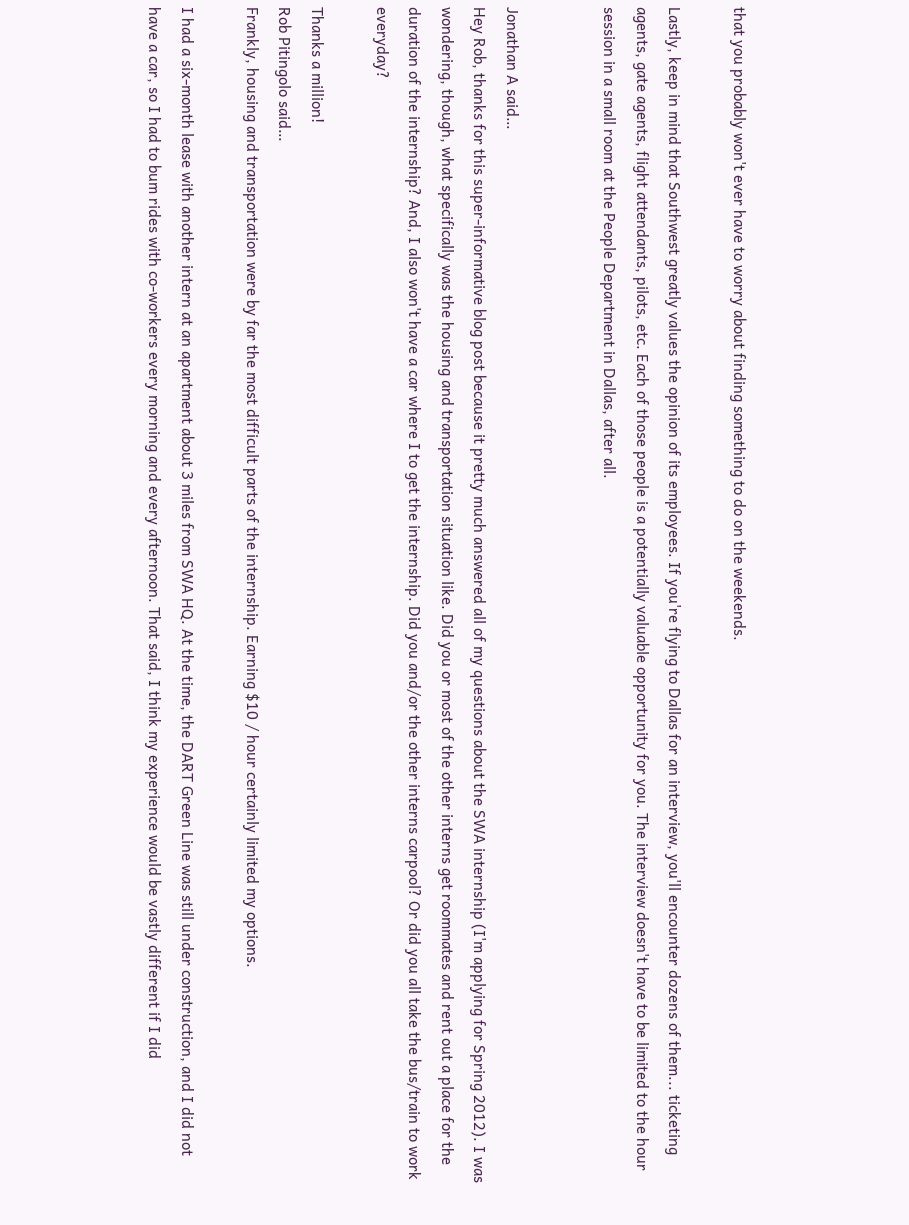that you probably won't ever have to worry about finding something to do on the weekends.

Lastly, keep in mind that Southwest greatly values the opinion of its employees. If you're flying to Dallas for an interview, you'll encounter dozens of them... ticketing agents, gate agents, flight attendants, pilots, etc. Each of those people is a potentially valuable opportunity for you. The interview doesn't have to be limited to the hour session in a small room at the People Department in Dallas, after all.


Jonathan A said…
Hey Rob, thanks for this super-informative blog post because it pretty much answered all of my questions about the SWA internship (I'm applying for Spring 2012). I was wondering, though, what specifically was the housing and transportation situation like. Did you or most of the other interns get roommates and rent out a place for the duration of the internship? And, I also won't have a car where I to get the internship. Did you and/or the other interns carpool? Or did you all take the bus/train to work everyday?

Thanks a million!
Rob Pitingolo said…
Frankly, housing and transportation were by far the most difficult parts of the internship. Earning $10 / hour certainly limited my options.

I had a six-month lease with another intern at an apartment about 3 miles from SWA HQ. At the time, the DART Green Line was still under construction, and I did not have a car, so I had to bum rides with co-workers every morning and every afternoon. That said, I think my experience would be vastly different if I did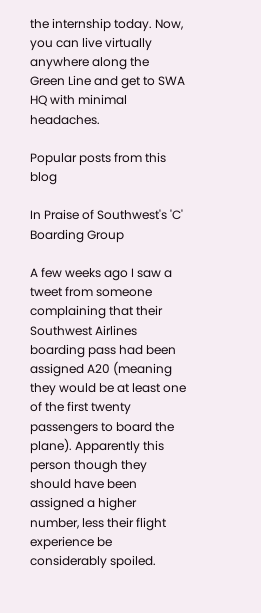the internship today. Now, you can live virtually anywhere along the Green Line and get to SWA HQ with minimal headaches.

Popular posts from this blog

In Praise of Southwest's 'C' Boarding Group

A few weeks ago I saw a tweet from someone complaining that their Southwest Airlines boarding pass had been assigned A20 (meaning they would be at least one of the first twenty passengers to board the plane). Apparently this person though they should have been assigned a higher number, less their flight experience be considerably spoiled.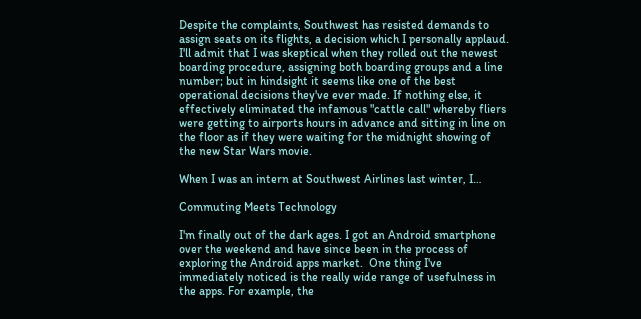Despite the complaints, Southwest has resisted demands to assign seats on its flights, a decision which I personally applaud. I'll admit that I was skeptical when they rolled out the newest boarding procedure, assigning both boarding groups and a line number; but in hindsight it seems like one of the best operational decisions they've ever made. If nothing else, it effectively eliminated the infamous "cattle call" whereby fliers were getting to airports hours in advance and sitting in line on the floor as if they were waiting for the midnight showing of the new Star Wars movie.

When I was an intern at Southwest Airlines last winter, I…

Commuting Meets Technology

I'm finally out of the dark ages. I got an Android smartphone over the weekend and have since been in the process of exploring the Android apps market.  One thing I've immediately noticed is the really wide range of usefulness in the apps. For example, the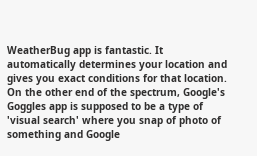WeatherBug app is fantastic. It automatically determines your location and gives you exact conditions for that location. On the other end of the spectrum, Google's Goggles app is supposed to be a type of 'visual search' where you snap of photo of something and Google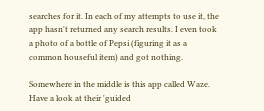searches for it. In each of my attempts to use it, the app hasn't returned any search results. I even took a photo of a bottle of Pepsi (figuring it as a common houseful item) and got nothing.

Somewhere in the middle is this app called Waze. Have a look at their 'guided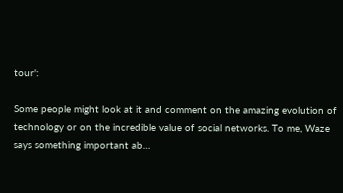tour':

Some people might look at it and comment on the amazing evolution of technology or on the incredible value of social networks. To me, Waze says something important ab…